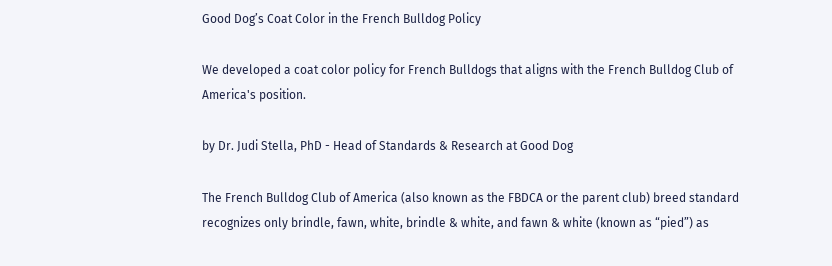Good Dog’s Coat Color in the French Bulldog Policy

We developed a coat color policy for French Bulldogs that aligns with the French Bulldog Club of America's position.

by Dr. Judi Stella, PhD - Head of Standards & Research at Good Dog

The French Bulldog Club of America (also known as the FBDCA or the parent club) breed standard recognizes only brindle, fawn, white, brindle & white, and fawn & white (known as “pied”) as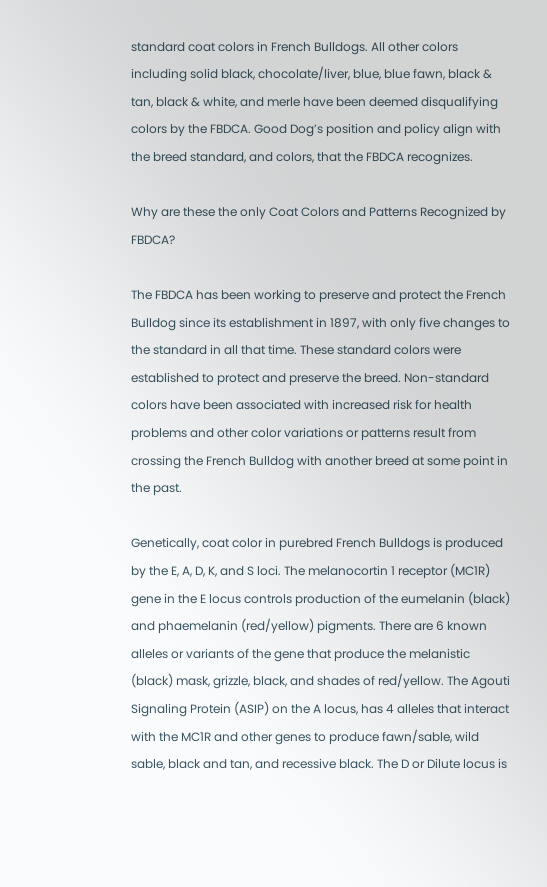standard coat colors in French Bulldogs. All other colors including solid black, chocolate/liver, blue, blue fawn, black & tan, black & white, and merle have been deemed disqualifying colors by the FBDCA. Good Dog’s position and policy align with the breed standard, and colors, that the FBDCA recognizes.

Why are these the only Coat Colors and Patterns Recognized by FBDCA?

The FBDCA has been working to preserve and protect the French Bulldog since its establishment in 1897, with only five changes to the standard in all that time. These standard colors were established to protect and preserve the breed. Non-standard colors have been associated with increased risk for health problems and other color variations or patterns result from crossing the French Bulldog with another breed at some point in the past.

Genetically, coat color in purebred French Bulldogs is produced by the E, A, D, K, and S loci. The melanocortin 1 receptor (MC1R) gene in the E locus controls production of the eumelanin (black) and phaemelanin (red/yellow) pigments. There are 6 known alleles or variants of the gene that produce the melanistic (black) mask, grizzle, black, and shades of red/yellow. The Agouti Signaling Protein (ASIP) on the A locus, has 4 alleles that interact with the MC1R and other genes to produce fawn/sable, wild sable, black and tan, and recessive black. The D or Dilute locus is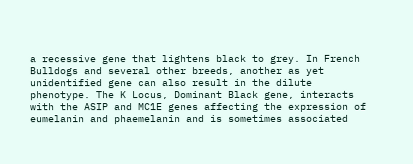a recessive gene that lightens black to grey. In French Bulldogs and several other breeds, another as yet unidentified gene can also result in the dilute phenotype. The K Locus, Dominant Black gene, interacts with the ASIP and MC1E genes affecting the expression of eumelanin and phaemelanin and is sometimes associated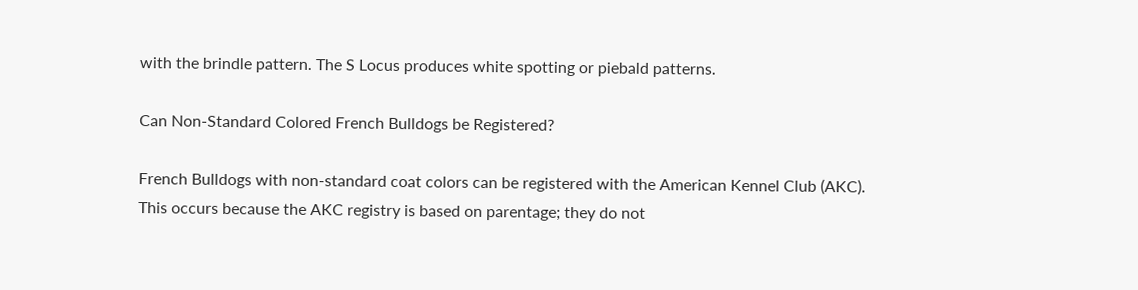with the brindle pattern. The S Locus produces white spotting or piebald patterns.

Can Non-Standard Colored French Bulldogs be Registered?

French Bulldogs with non-standard coat colors can be registered with the American Kennel Club (AKC). This occurs because the AKC registry is based on parentage; they do not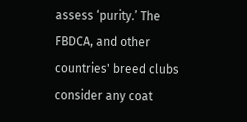assess ‘purity.’ The FBDCA, and other countries' breed clubs consider any coat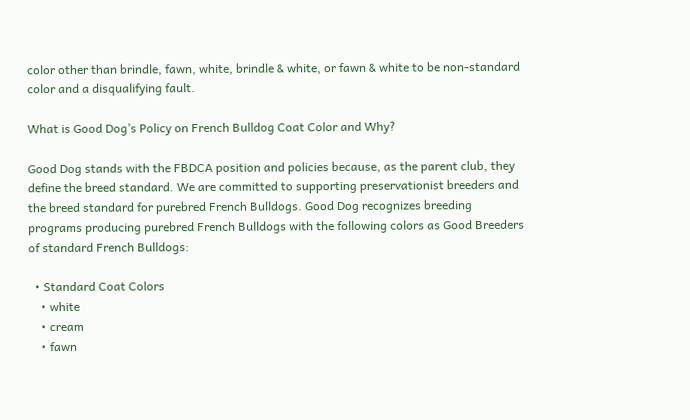color other than brindle, fawn, white, brindle & white, or fawn & white to be non-standard color and a disqualifying fault.

What is Good Dog’s Policy on French Bulldog Coat Color and Why?

Good Dog stands with the FBDCA position and policies because, as the parent club, they define the breed standard. We are committed to supporting preservationist breeders and the breed standard for purebred French Bulldogs. Good Dog recognizes breeding programs producing purebred French Bulldogs with the following colors as Good Breeders of standard French Bulldogs:

  • Standard Coat Colors
    • white
    • cream
    • fawn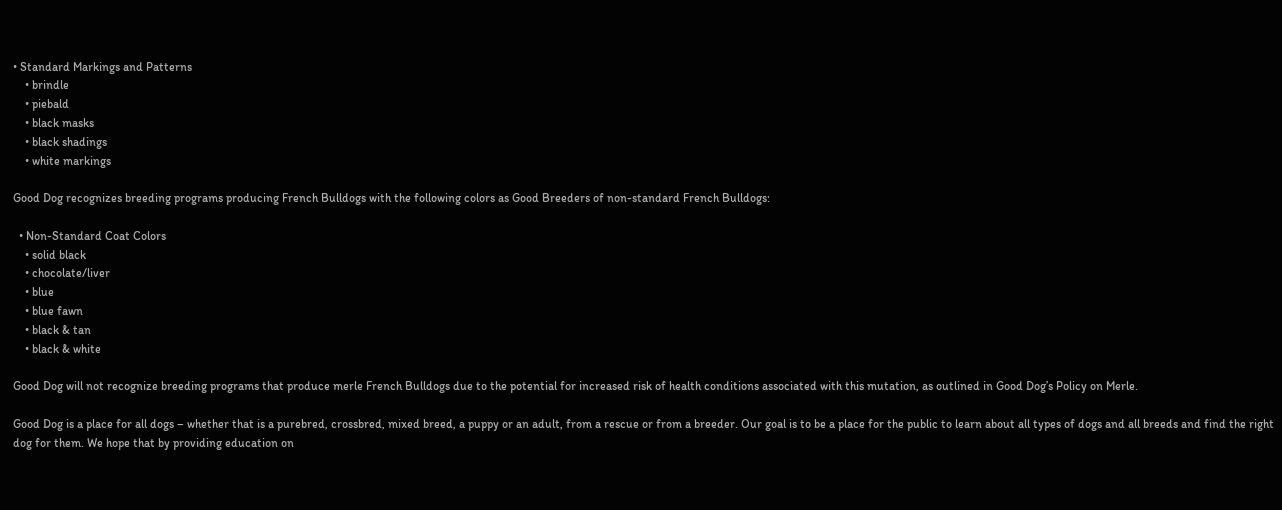• Standard Markings and Patterns
    • brindle
    • piebald
    • black masks
    • black shadings
    • white markings

Good Dog recognizes breeding programs producing French Bulldogs with the following colors as Good Breeders of non-standard French Bulldogs:

  • Non-Standard Coat Colors
    • solid black
    • chocolate/liver
    • blue
    • blue fawn
    • black & tan
    • black & white

Good Dog will not recognize breeding programs that produce merle French Bulldogs due to the potential for increased risk of health conditions associated with this mutation, as outlined in Good Dog’s Policy on Merle.

Good Dog is a place for all dogs – whether that is a purebred, crossbred, mixed breed, a puppy or an adult, from a rescue or from a breeder. Our goal is to be a place for the public to learn about all types of dogs and all breeds and find the right dog for them. We hope that by providing education on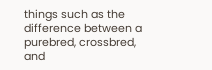things such as the difference between a purebred, crossbred, and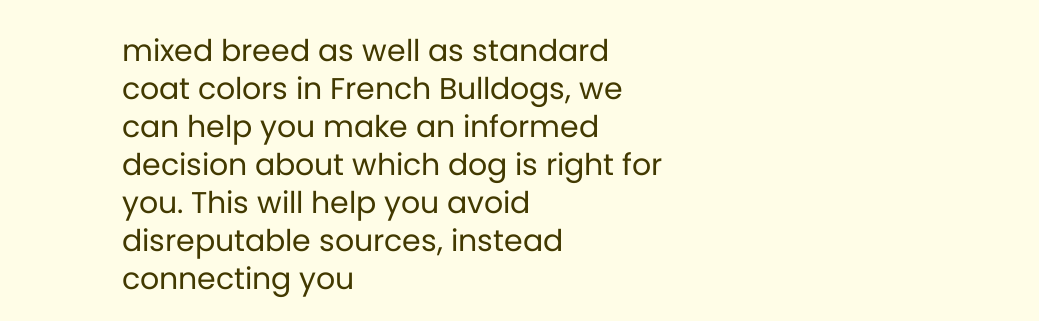mixed breed as well as standard coat colors in French Bulldogs, we can help you make an informed decision about which dog is right for you. This will help you avoid disreputable sources, instead connecting you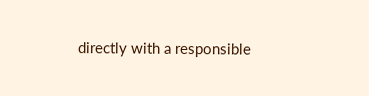directly with a responsible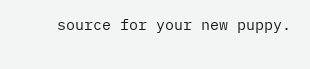source for your new puppy.